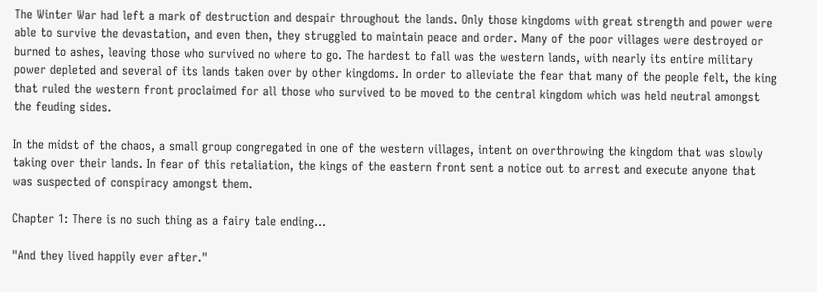The Winter War had left a mark of destruction and despair throughout the lands. Only those kingdoms with great strength and power were able to survive the devastation, and even then, they struggled to maintain peace and order. Many of the poor villages were destroyed or burned to ashes, leaving those who survived no where to go. The hardest to fall was the western lands, with nearly its entire military power depleted and several of its lands taken over by other kingdoms. In order to alleviate the fear that many of the people felt, the king that ruled the western front proclaimed for all those who survived to be moved to the central kingdom which was held neutral amongst the feuding sides.

In the midst of the chaos, a small group congregated in one of the western villages, intent on overthrowing the kingdom that was slowly taking over their lands. In fear of this retaliation, the kings of the eastern front sent a notice out to arrest and execute anyone that was suspected of conspiracy amongst them.

Chapter 1: There is no such thing as a fairy tale ending…

"And they lived happily ever after."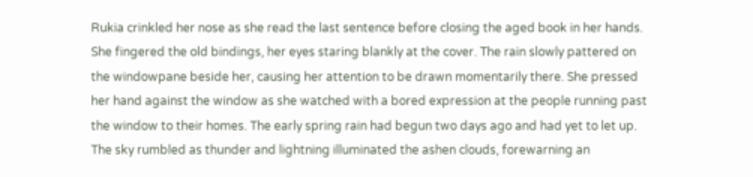Rukia crinkled her nose as she read the last sentence before closing the aged book in her hands. She fingered the old bindings, her eyes staring blankly at the cover. The rain slowly pattered on the windowpane beside her, causing her attention to be drawn momentarily there. She pressed her hand against the window as she watched with a bored expression at the people running past the window to their homes. The early spring rain had begun two days ago and had yet to let up. The sky rumbled as thunder and lightning illuminated the ashen clouds, forewarning an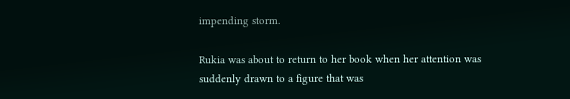impending storm.

Rukia was about to return to her book when her attention was suddenly drawn to a figure that was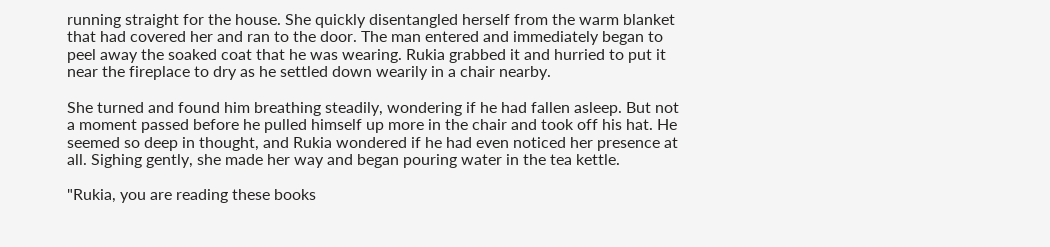running straight for the house. She quickly disentangled herself from the warm blanket that had covered her and ran to the door. The man entered and immediately began to peel away the soaked coat that he was wearing. Rukia grabbed it and hurried to put it near the fireplace to dry as he settled down wearily in a chair nearby.

She turned and found him breathing steadily, wondering if he had fallen asleep. But not a moment passed before he pulled himself up more in the chair and took off his hat. He seemed so deep in thought, and Rukia wondered if he had even noticed her presence at all. Sighing gently, she made her way and began pouring water in the tea kettle.

"Rukia, you are reading these books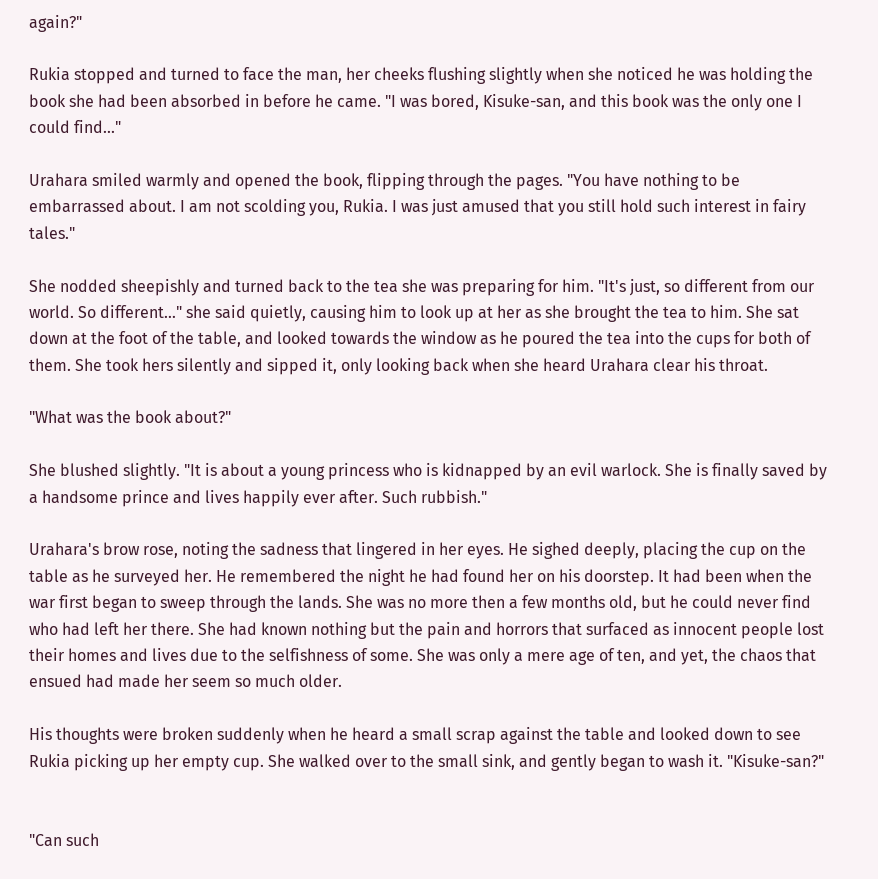again?"

Rukia stopped and turned to face the man, her cheeks flushing slightly when she noticed he was holding the book she had been absorbed in before he came. "I was bored, Kisuke-san, and this book was the only one I could find..."

Urahara smiled warmly and opened the book, flipping through the pages. "You have nothing to be embarrassed about. I am not scolding you, Rukia. I was just amused that you still hold such interest in fairy tales."

She nodded sheepishly and turned back to the tea she was preparing for him. "It's just, so different from our world. So different…" she said quietly, causing him to look up at her as she brought the tea to him. She sat down at the foot of the table, and looked towards the window as he poured the tea into the cups for both of them. She took hers silently and sipped it, only looking back when she heard Urahara clear his throat.

"What was the book about?"

She blushed slightly. "It is about a young princess who is kidnapped by an evil warlock. She is finally saved by a handsome prince and lives happily ever after. Such rubbish."

Urahara's brow rose, noting the sadness that lingered in her eyes. He sighed deeply, placing the cup on the table as he surveyed her. He remembered the night he had found her on his doorstep. It had been when the war first began to sweep through the lands. She was no more then a few months old, but he could never find who had left her there. She had known nothing but the pain and horrors that surfaced as innocent people lost their homes and lives due to the selfishness of some. She was only a mere age of ten, and yet, the chaos that ensued had made her seem so much older.

His thoughts were broken suddenly when he heard a small scrap against the table and looked down to see Rukia picking up her empty cup. She walked over to the small sink, and gently began to wash it. "Kisuke-san?"


"Can such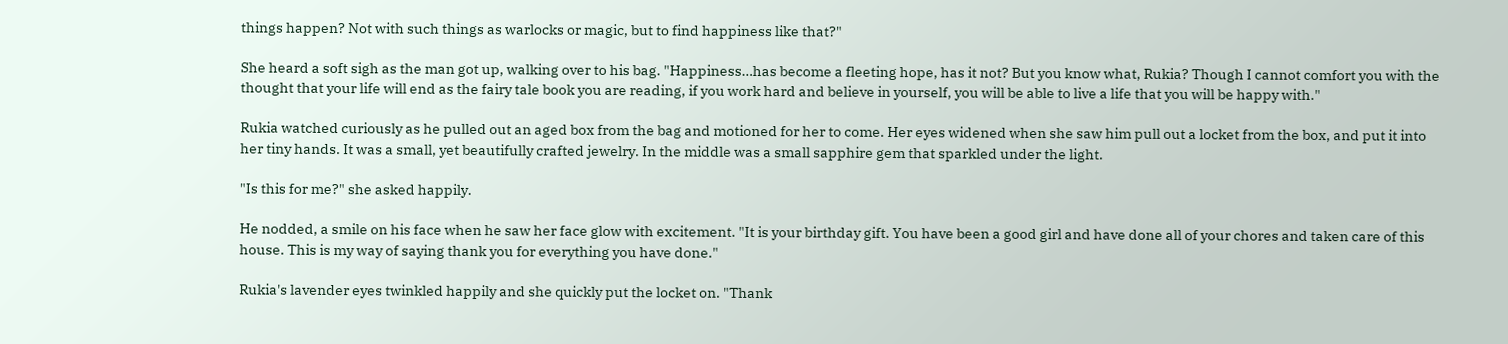things happen? Not with such things as warlocks or magic, but to find happiness like that?"

She heard a soft sigh as the man got up, walking over to his bag. "Happiness…has become a fleeting hope, has it not? But you know what, Rukia? Though I cannot comfort you with the thought that your life will end as the fairy tale book you are reading, if you work hard and believe in yourself, you will be able to live a life that you will be happy with."

Rukia watched curiously as he pulled out an aged box from the bag and motioned for her to come. Her eyes widened when she saw him pull out a locket from the box, and put it into her tiny hands. It was a small, yet beautifully crafted jewelry. In the middle was a small sapphire gem that sparkled under the light.

"Is this for me?" she asked happily.

He nodded, a smile on his face when he saw her face glow with excitement. "It is your birthday gift. You have been a good girl and have done all of your chores and taken care of this house. This is my way of saying thank you for everything you have done."

Rukia's lavender eyes twinkled happily and she quickly put the locket on. "Thank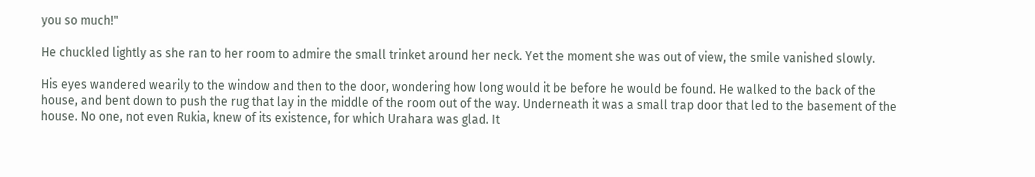you so much!"

He chuckled lightly as she ran to her room to admire the small trinket around her neck. Yet the moment she was out of view, the smile vanished slowly.

His eyes wandered wearily to the window and then to the door, wondering how long would it be before he would be found. He walked to the back of the house, and bent down to push the rug that lay in the middle of the room out of the way. Underneath it was a small trap door that led to the basement of the house. No one, not even Rukia, knew of its existence, for which Urahara was glad. It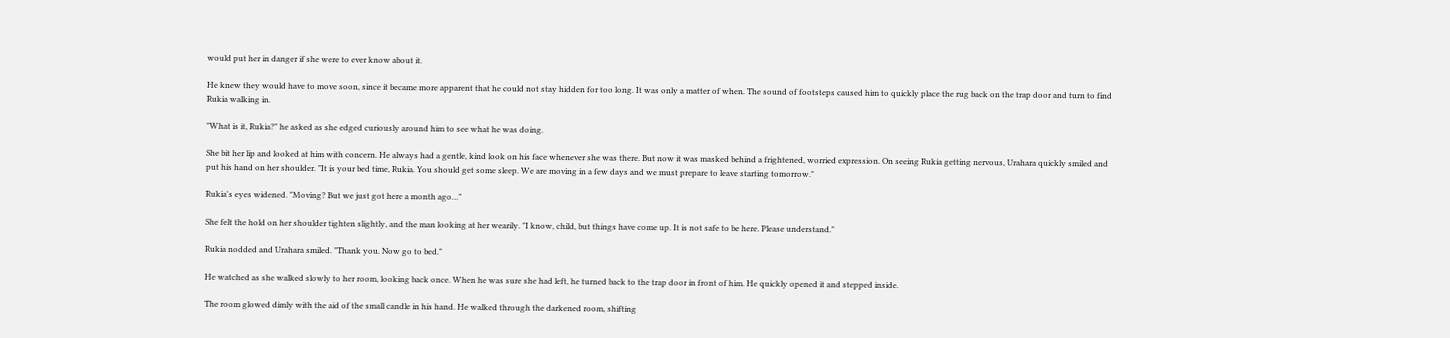would put her in danger if she were to ever know about it.

He knew they would have to move soon, since it became more apparent that he could not stay hidden for too long. It was only a matter of when. The sound of footsteps caused him to quickly place the rug back on the trap door and turn to find Rukia walking in.

"What is it, Rukia?" he asked as she edged curiously around him to see what he was doing.

She bit her lip and looked at him with concern. He always had a gentle, kind look on his face whenever she was there. But now it was masked behind a frightened, worried expression. On seeing Rukia getting nervous, Urahara quickly smiled and put his hand on her shoulder. "It is your bed time, Rukia. You should get some sleep. We are moving in a few days and we must prepare to leave starting tomorrow."

Rukia's eyes widened. "Moving? But we just got here a month ago…"

She felt the hold on her shoulder tighten slightly, and the man looking at her wearily. "I know, child, but things have come up. It is not safe to be here. Please understand."

Rukia nodded and Urahara smiled. "Thank you. Now go to bed."

He watched as she walked slowly to her room, looking back once. When he was sure she had left, he turned back to the trap door in front of him. He quickly opened it and stepped inside.

The room glowed dimly with the aid of the small candle in his hand. He walked through the darkened room, shifting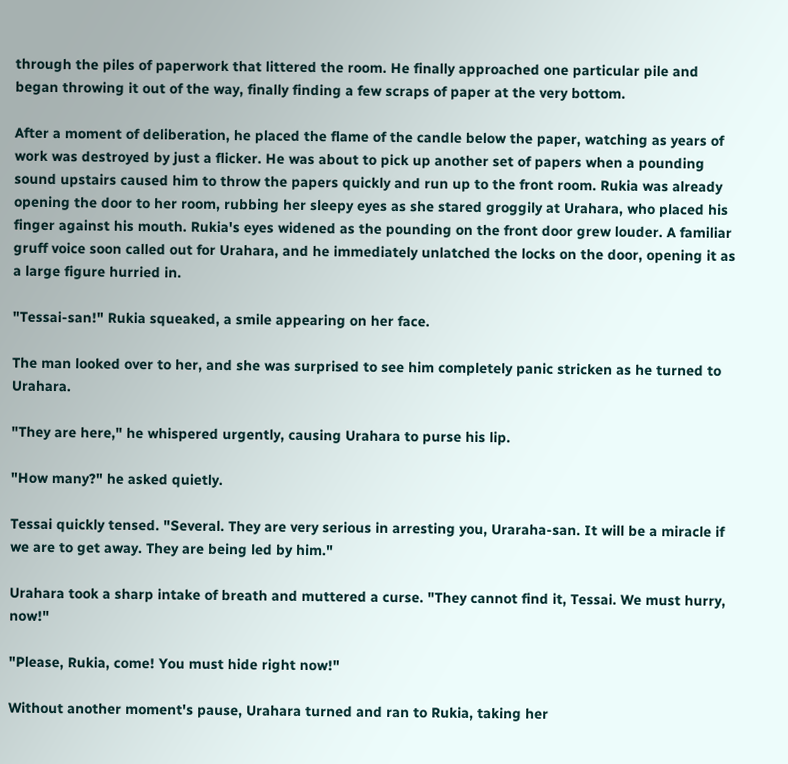through the piles of paperwork that littered the room. He finally approached one particular pile and began throwing it out of the way, finally finding a few scraps of paper at the very bottom.

After a moment of deliberation, he placed the flame of the candle below the paper, watching as years of work was destroyed by just a flicker. He was about to pick up another set of papers when a pounding sound upstairs caused him to throw the papers quickly and run up to the front room. Rukia was already opening the door to her room, rubbing her sleepy eyes as she stared groggily at Urahara, who placed his finger against his mouth. Rukia's eyes widened as the pounding on the front door grew louder. A familiar gruff voice soon called out for Urahara, and he immediately unlatched the locks on the door, opening it as a large figure hurried in.

"Tessai-san!" Rukia squeaked, a smile appearing on her face.

The man looked over to her, and she was surprised to see him completely panic stricken as he turned to Urahara.

"They are here," he whispered urgently, causing Urahara to purse his lip.

"How many?" he asked quietly.

Tessai quickly tensed. "Several. They are very serious in arresting you, Uraraha-san. It will be a miracle if we are to get away. They are being led by him."

Urahara took a sharp intake of breath and muttered a curse. "They cannot find it, Tessai. We must hurry, now!"

"Please, Rukia, come! You must hide right now!"

Without another moment's pause, Urahara turned and ran to Rukia, taking her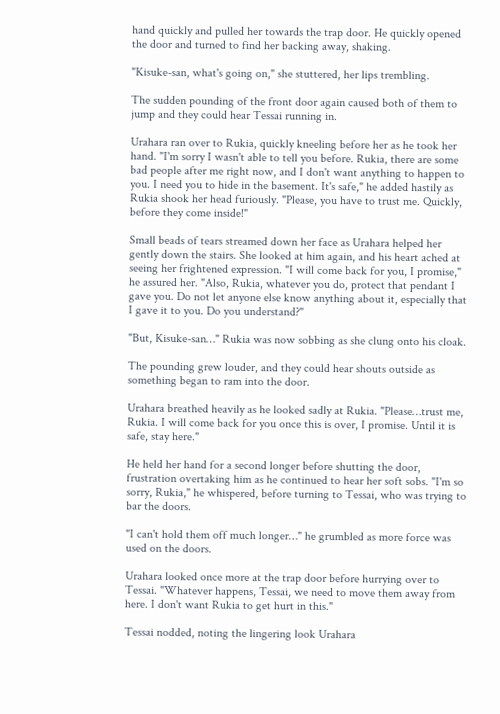hand quickly and pulled her towards the trap door. He quickly opened the door and turned to find her backing away, shaking.

"Kisuke-san, what's going on," she stuttered, her lips trembling.

The sudden pounding of the front door again caused both of them to jump and they could hear Tessai running in.

Urahara ran over to Rukia, quickly kneeling before her as he took her hand. "I'm sorry I wasn't able to tell you before. Rukia, there are some bad people after me right now, and I don't want anything to happen to you. I need you to hide in the basement. It's safe," he added hastily as Rukia shook her head furiously. "Please, you have to trust me. Quickly, before they come inside!"

Small beads of tears streamed down her face as Urahara helped her gently down the stairs. She looked at him again, and his heart ached at seeing her frightened expression. "I will come back for you, I promise," he assured her. "Also, Rukia, whatever you do, protect that pendant I gave you. Do not let anyone else know anything about it, especially that I gave it to you. Do you understand?"

"But, Kisuke-san…" Rukia was now sobbing as she clung onto his cloak.

The pounding grew louder, and they could hear shouts outside as something began to ram into the door.

Urahara breathed heavily as he looked sadly at Rukia. "Please…trust me, Rukia. I will come back for you once this is over, I promise. Until it is safe, stay here."

He held her hand for a second longer before shutting the door, frustration overtaking him as he continued to hear her soft sobs. "I'm so sorry, Rukia," he whispered, before turning to Tessai, who was trying to bar the doors.

"I can't hold them off much longer…" he grumbled as more force was used on the doors.

Urahara looked once more at the trap door before hurrying over to Tessai. "Whatever happens, Tessai, we need to move them away from here. I don't want Rukia to get hurt in this."

Tessai nodded, noting the lingering look Urahara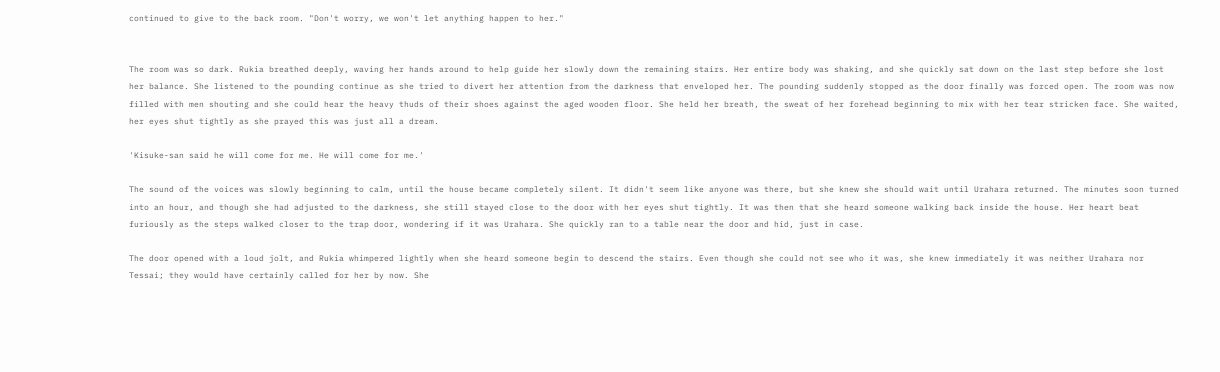continued to give to the back room. "Don't worry, we won't let anything happen to her."


The room was so dark. Rukia breathed deeply, waving her hands around to help guide her slowly down the remaining stairs. Her entire body was shaking, and she quickly sat down on the last step before she lost her balance. She listened to the pounding continue as she tried to divert her attention from the darkness that enveloped her. The pounding suddenly stopped as the door finally was forced open. The room was now filled with men shouting and she could hear the heavy thuds of their shoes against the aged wooden floor. She held her breath, the sweat of her forehead beginning to mix with her tear stricken face. She waited, her eyes shut tightly as she prayed this was just all a dream.

'Kisuke-san said he will come for me. He will come for me.'

The sound of the voices was slowly beginning to calm, until the house became completely silent. It didn't seem like anyone was there, but she knew she should wait until Urahara returned. The minutes soon turned into an hour, and though she had adjusted to the darkness, she still stayed close to the door with her eyes shut tightly. It was then that she heard someone walking back inside the house. Her heart beat furiously as the steps walked closer to the trap door, wondering if it was Urahara. She quickly ran to a table near the door and hid, just in case.

The door opened with a loud jolt, and Rukia whimpered lightly when she heard someone begin to descend the stairs. Even though she could not see who it was, she knew immediately it was neither Urahara nor Tessai; they would have certainly called for her by now. She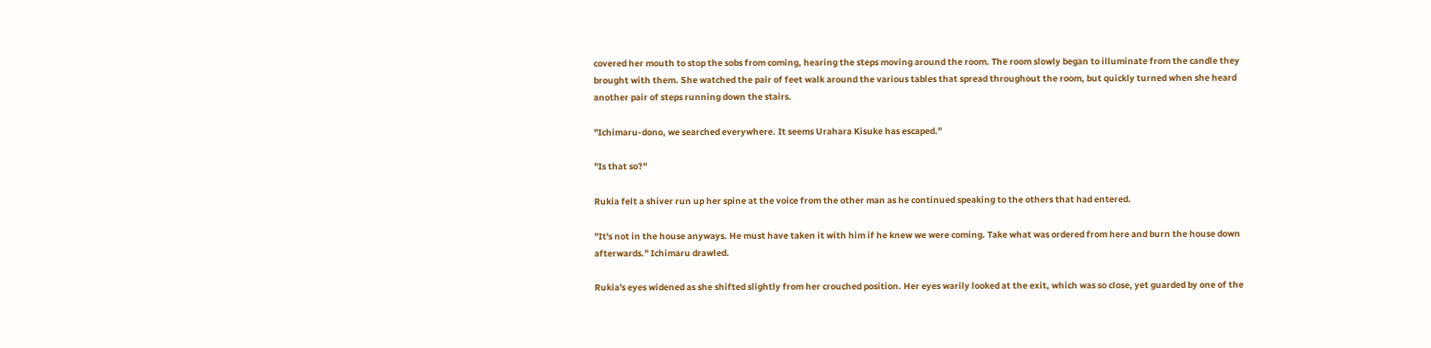covered her mouth to stop the sobs from coming, hearing the steps moving around the room. The room slowly began to illuminate from the candle they brought with them. She watched the pair of feet walk around the various tables that spread throughout the room, but quickly turned when she heard another pair of steps running down the stairs.

"Ichimaru-dono, we searched everywhere. It seems Urahara Kisuke has escaped."

"Is that so?"

Rukia felt a shiver run up her spine at the voice from the other man as he continued speaking to the others that had entered.

"It's not in the house anyways. He must have taken it with him if he knew we were coming. Take what was ordered from here and burn the house down afterwards." Ichimaru drawled.

Rukia's eyes widened as she shifted slightly from her crouched position. Her eyes warily looked at the exit, which was so close, yet guarded by one of the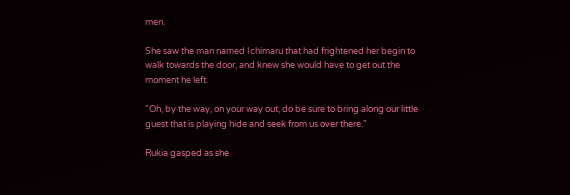men.

She saw the man named Ichimaru that had frightened her begin to walk towards the door, and knew she would have to get out the moment he left.

"Oh, by the way, on your way out, do be sure to bring along our little guest that is playing hide and seek from us over there."

Rukia gasped as she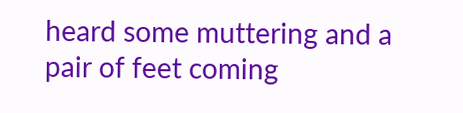heard some muttering and a pair of feet coming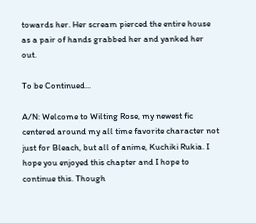towards her. Her scream pierced the entire house as a pair of hands grabbed her and yanked her out.

To be Continued...

A/N: Welcome to Wilting Rose, my newest fic centered around my all time favorite character not just for Bleach, but all of anime, Kuchiki Rukia. I hope you enjoyed this chapter and I hope to continue this. Though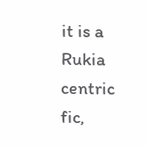it is a Rukia centric fic,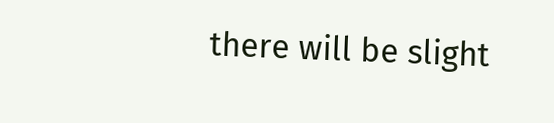there will be slight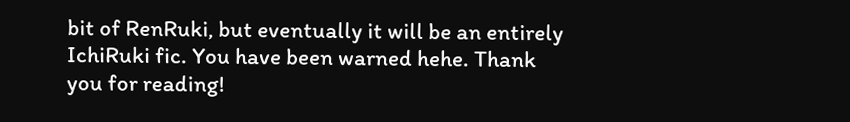bit of RenRuki, but eventually it will be an entirely IchiRuki fic. You have been warned hehe. Thank you for reading!